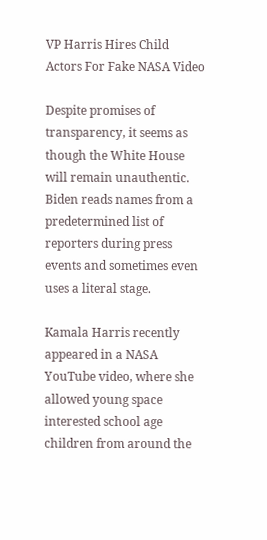VP Harris Hires Child Actors For Fake NASA Video

Despite promises of transparency, it seems as though the White House will remain unauthentic. Biden reads names from a predetermined list of reporters during press events and sometimes even uses a literal stage.

Kamala Harris recently appeared in a NASA YouTube video, where she allowed young space interested school age children from around the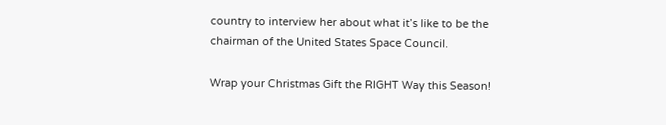country to interview her about what it’s like to be the chairman of the United States Space Council.

Wrap your Christmas Gift the RIGHT Way this Season!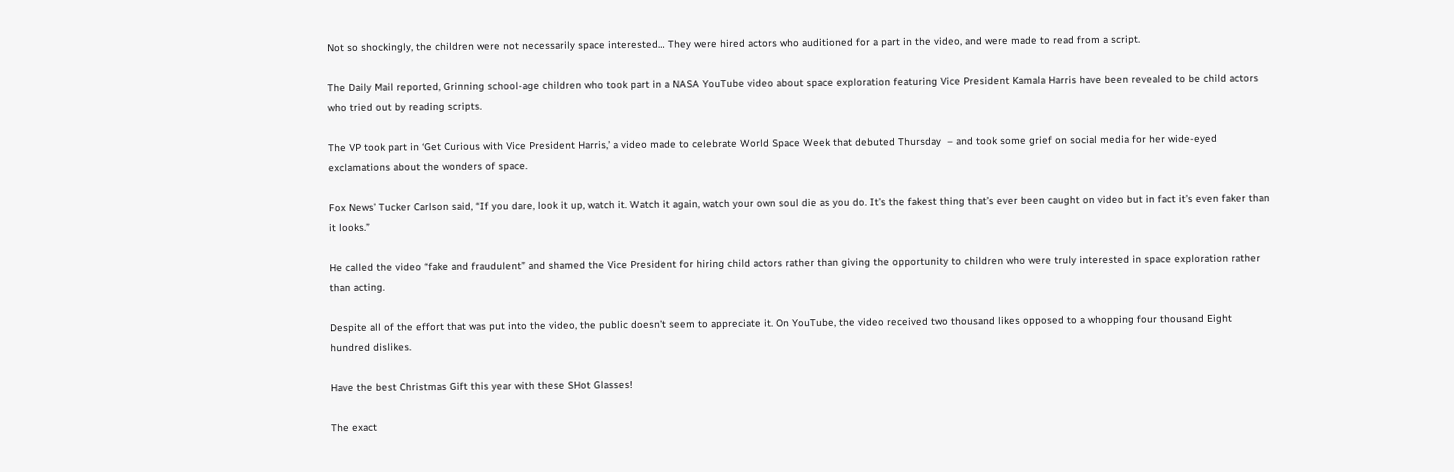Not so shockingly, the children were not necessarily space interested… They were hired actors who auditioned for a part in the video, and were made to read from a script.

The Daily Mail reported, Grinning school-age children who took part in a NASA YouTube video about space exploration featuring Vice President Kamala Harris have been revealed to be child actors who tried out by reading scripts.

The VP took part in ‘Get Curious with Vice President Harris,’ a video made to celebrate World Space Week that debuted Thursday  – and took some grief on social media for her wide-eyed exclamations about the wonders of space.

Fox News’ Tucker Carlson said, “If you dare, look it up, watch it. Watch it again, watch your own soul die as you do. It’s the fakest thing that’s ever been caught on video but in fact it’s even faker than it looks.”

He called the video “fake and fraudulent” and shamed the Vice President for hiring child actors rather than giving the opportunity to children who were truly interested in space exploration rather than acting.

Despite all of the effort that was put into the video, the public doesn’t seem to appreciate it. On YouTube, the video received two thousand likes opposed to a whopping four thousand Eight hundred dislikes.

Have the best Christmas Gift this year with these SHot Glasses!

The exact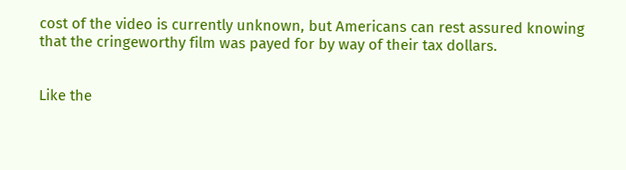cost of the video is currently unknown, but Americans can rest assured knowing that the cringeworthy film was payed for by way of their tax dollars.


Like the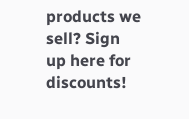products we sell? Sign up here for discounts!